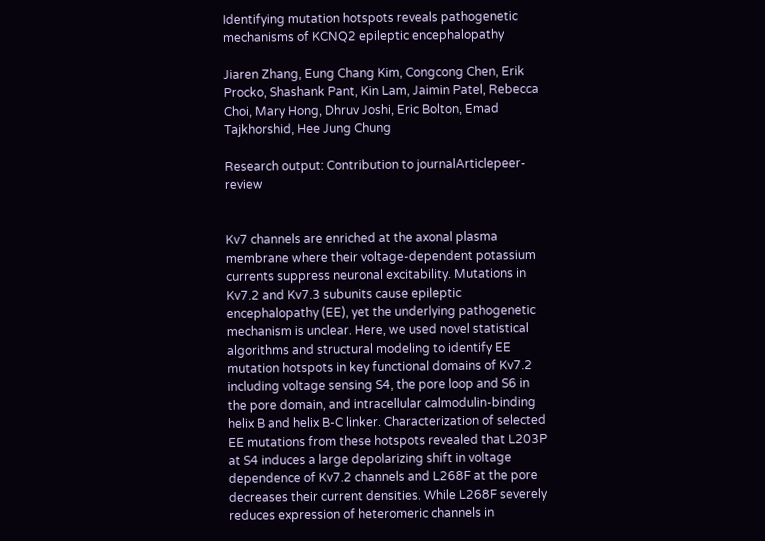Identifying mutation hotspots reveals pathogenetic mechanisms of KCNQ2 epileptic encephalopathy

Jiaren Zhang, Eung Chang Kim, Congcong Chen, Erik Procko, Shashank Pant, Kin Lam, Jaimin Patel, Rebecca Choi, Mary Hong, Dhruv Joshi, Eric Bolton, Emad Tajkhorshid, Hee Jung Chung

Research output: Contribution to journalArticlepeer-review


Kv7 channels are enriched at the axonal plasma membrane where their voltage-dependent potassium currents suppress neuronal excitability. Mutations in Kv7.2 and Kv7.3 subunits cause epileptic encephalopathy (EE), yet the underlying pathogenetic mechanism is unclear. Here, we used novel statistical algorithms and structural modeling to identify EE mutation hotspots in key functional domains of Kv7.2 including voltage sensing S4, the pore loop and S6 in the pore domain, and intracellular calmodulin-binding helix B and helix B-C linker. Characterization of selected EE mutations from these hotspots revealed that L203P at S4 induces a large depolarizing shift in voltage dependence of Kv7.2 channels and L268F at the pore decreases their current densities. While L268F severely reduces expression of heteromeric channels in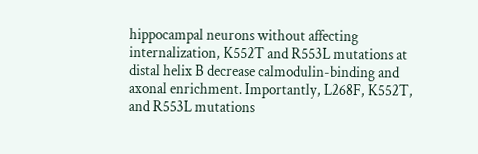hippocampal neurons without affecting internalization, K552T and R553L mutations at distal helix B decrease calmodulin-binding and axonal enrichment. Importantly, L268F, K552T, and R553L mutations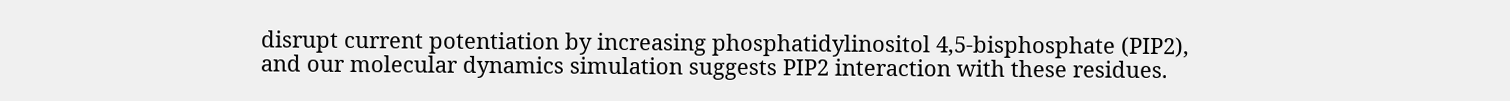disrupt current potentiation by increasing phosphatidylinositol 4,5-bisphosphate (PIP2), and our molecular dynamics simulation suggests PIP2 interaction with these residues.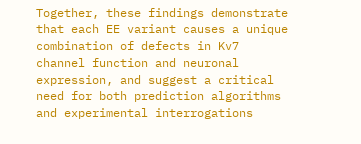Together, these findings demonstrate that each EE variant causes a unique combination of defects in Kv7 channel function and neuronal expression, and suggest a critical need for both prediction algorithms and experimental interrogations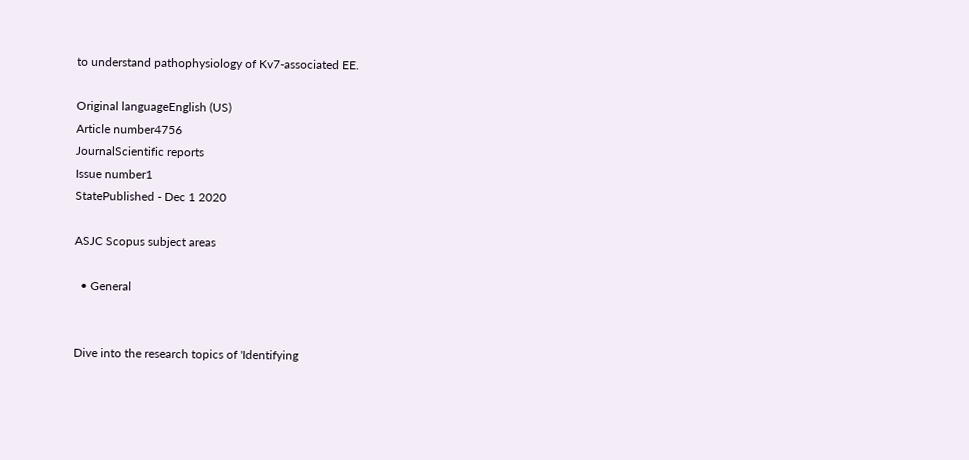to understand pathophysiology of Kv7-associated EE.

Original languageEnglish (US)
Article number4756
JournalScientific reports
Issue number1
StatePublished - Dec 1 2020

ASJC Scopus subject areas

  • General


Dive into the research topics of 'Identifying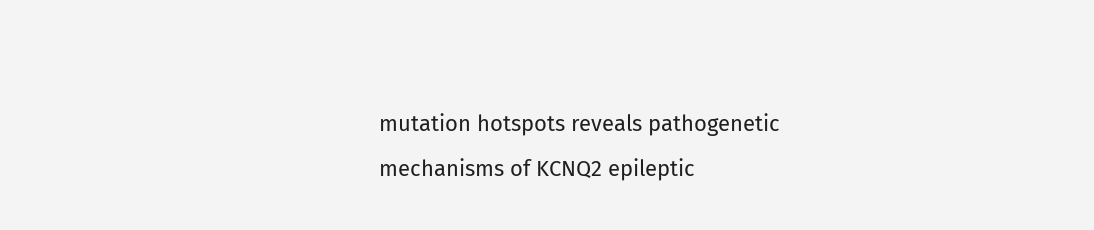mutation hotspots reveals pathogenetic mechanisms of KCNQ2 epileptic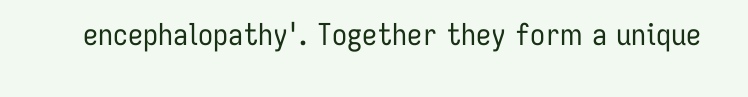encephalopathy'. Together they form a unique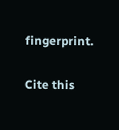fingerprint.

Cite this